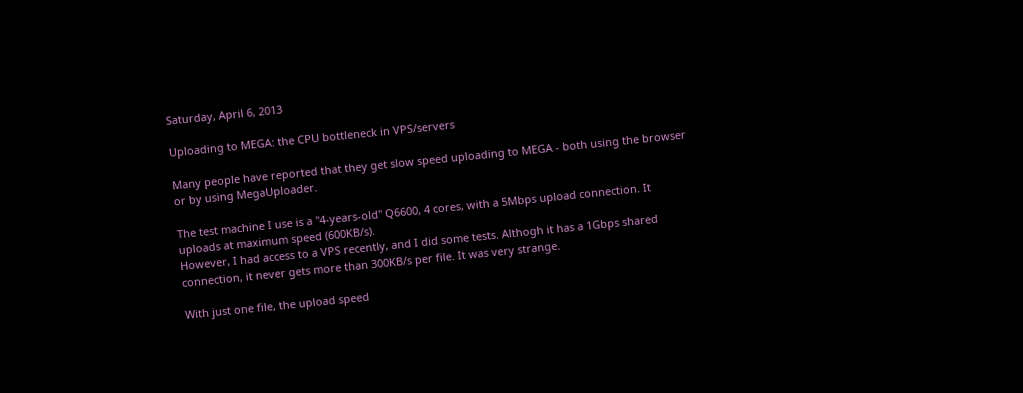Saturday, April 6, 2013

Uploading to MEGA: the CPU bottleneck in VPS/servers

Many people have reported that they get slow speed uploading to MEGA - both using the browser or by using MegaUploader.

The test machine I use is a "4-years-old" Q6600, 4 cores, with a 5Mbps upload connection. It uploads at maximum speed (600KB/s).
However, I had access to a VPS recently, and I did some tests. Althogh it has a 1Gbps shared connection, it never gets more than 300KB/s per file. It was very strange.

With just one file, the upload speed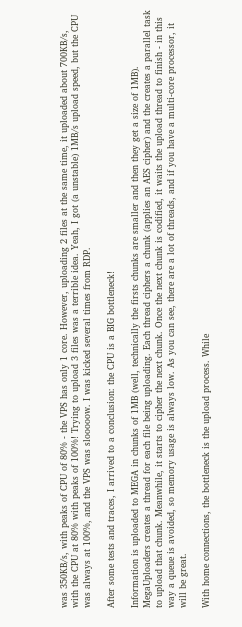was 350KB/s, with peaks of CPU of 80% - the VPS has only 1 core. However, uploading 2 files at the same time, it uploaded about 700KB/s, with the CPU at 80% with peaks of 100%! Trying to upload 3 files was a terrible idea. Yeah, I got (a unstable) 1MB/s upload speed, but the CPU was always at 100%, and the VPS was slooooow. I was kicked several times from RDP.

After some tests and traces, I arrived to a conclusion: the CPU is a BIG bottleneck!

Information is uploaded to MEGA in chunks of 1MB (well, technically the firsts chunks are smaller and then they get a size of 1MB).
MegaUploaders creates a thread for each file being uploading. Each thread ciphers a chunk (applies an AES cipher) and the creates a parallel task to upload that chunk. Meanwhile, it starts to cipher the next chunk. Once the next chunk is codified, it waits the upload thread to finish - in this way a queue is avoided, so memory usage is always low. As you can see, there are a lot of threads, and if you have a multi-core processor, it will be great.

With home connections, the bottleneck is the upload process. While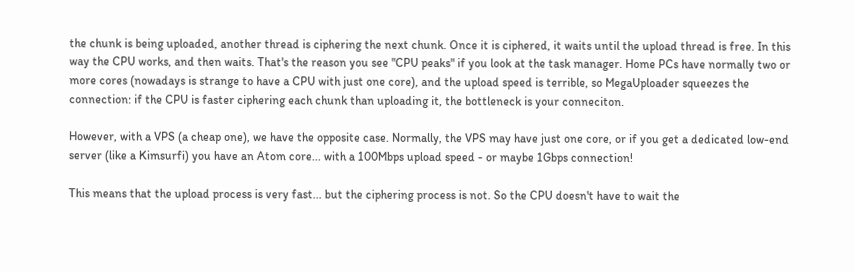the chunk is being uploaded, another thread is ciphering the next chunk. Once it is ciphered, it waits until the upload thread is free. In this way the CPU works, and then waits. That's the reason you see "CPU peaks" if you look at the task manager. Home PCs have normally two or more cores (nowadays is strange to have a CPU with just one core), and the upload speed is terrible, so MegaUploader squeezes the connection: if the CPU is faster ciphering each chunk than uploading it, the bottleneck is your conneciton.

However, with a VPS (a cheap one), we have the opposite case. Normally, the VPS may have just one core, or if you get a dedicated low-end server (like a Kimsurfi) you have an Atom core... with a 100Mbps upload speed - or maybe 1Gbps connection!

This means that the upload process is very fast... but the ciphering process is not. So the CPU doesn't have to wait the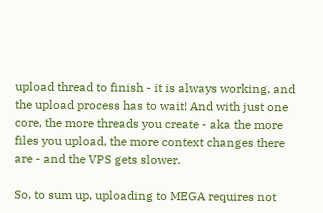upload thread to finish - it is always working, and the upload process has to wait! And with just one core, the more threads you create - aka the more files you upload, the more context changes there are - and the VPS gets slower.

So, to sum up, uploading to MEGA requires not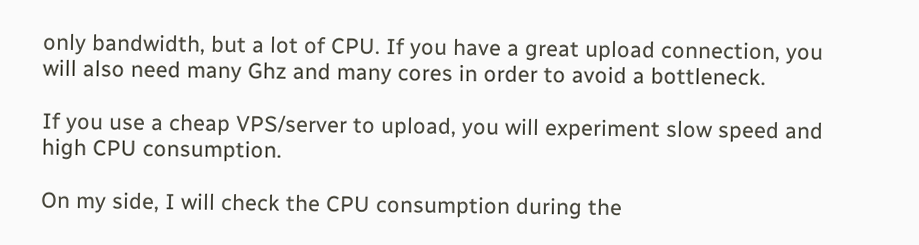only bandwidth, but a lot of CPU. If you have a great upload connection, you will also need many Ghz and many cores in order to avoid a bottleneck.

If you use a cheap VPS/server to upload, you will experiment slow speed and high CPU consumption.

On my side, I will check the CPU consumption during the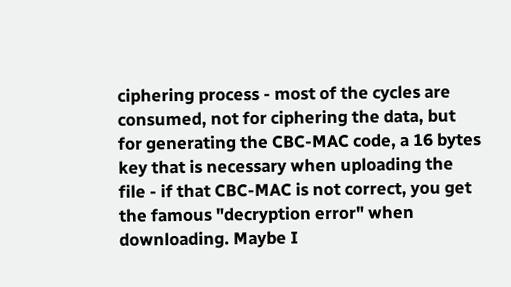ciphering process - most of the cycles are consumed, not for ciphering the data, but for generating the CBC-MAC code, a 16 bytes key that is necessary when uploading the file - if that CBC-MAC is not correct, you get the famous "decryption error" when downloading. Maybe I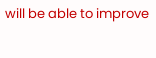will be able to improve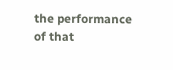the performance of that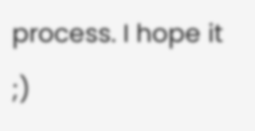process. I hope it ;)